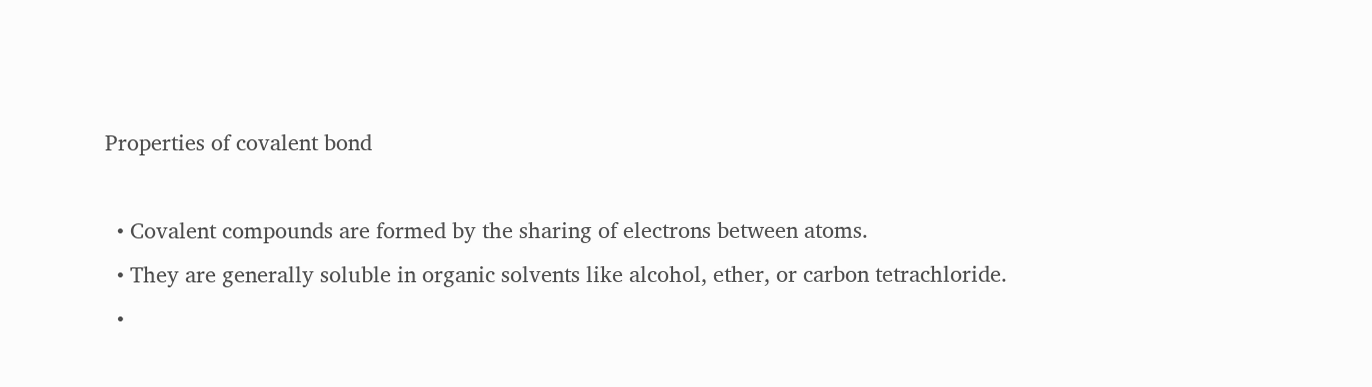Properties of covalent bond

  • Covalent compounds are formed by the sharing of electrons between atoms.
  • They are generally soluble in organic solvents like alcohol, ether, or carbon tetrachloride.
  •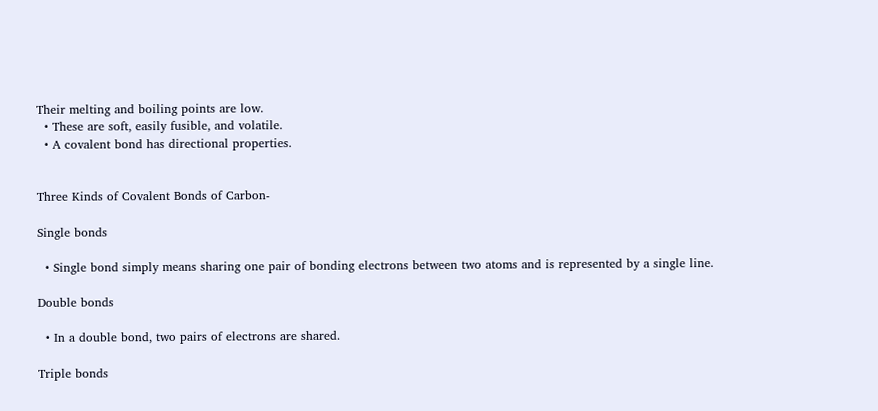Their melting and boiling points are low.
  • These are soft, easily fusible, and volatile.
  • A covalent bond has directional properties.


Three Kinds of Covalent Bonds of Carbon-

Single bonds

  • Single bond simply means sharing one pair of bonding electrons between two atoms and is represented by a single line.

Double bonds

  • In a double bond, two pairs of electrons are shared.

Triple bonds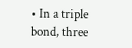• In a triple bond, three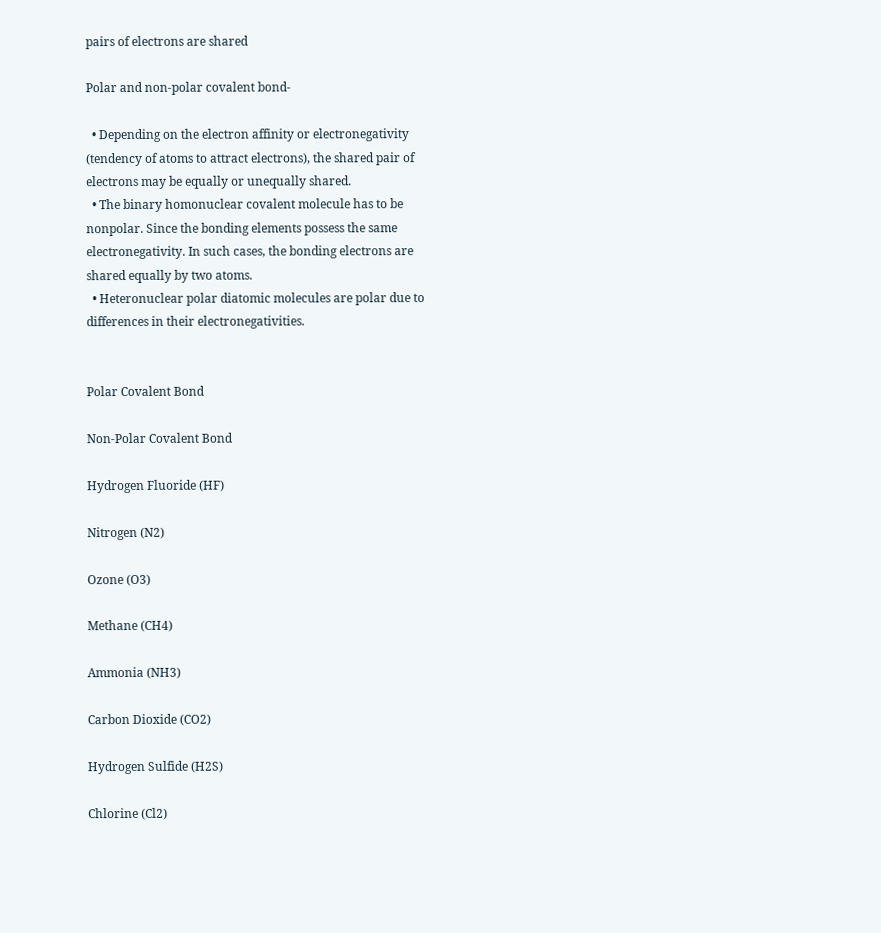pairs of electrons are shared

Polar and non-polar covalent bond-

  • Depending on the electron affinity or electronegativity (tendency of atoms to attract electrons), the shared pair of electrons may be equally or unequally shared.
  • The binary homonuclear covalent molecule has to be nonpolar. Since the bonding elements possess the same electronegativity. In such cases, the bonding electrons are shared equally by two atoms.
  • Heteronuclear polar diatomic molecules are polar due to differences in their electronegativities.


Polar Covalent Bond

Non-Polar Covalent Bond

Hydrogen Fluoride (HF)

Nitrogen (N2)

Ozone (O3)

Methane (CH4)

Ammonia (NH3)

Carbon Dioxide (CO2)

Hydrogen Sulfide (H2S)

Chlorine (Cl2)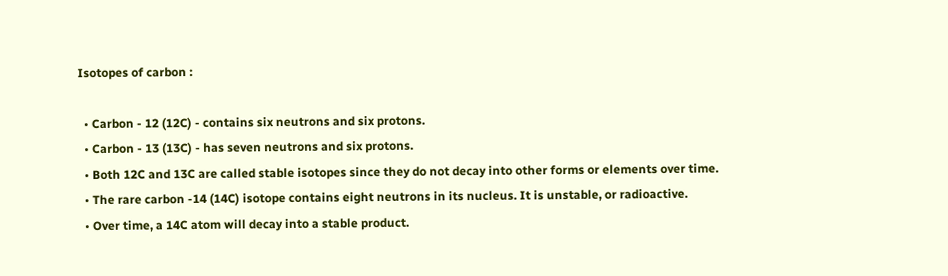Isotopes of carbon :

  • Carbon - 12 (12C) - contains six neutrons and six protons.
  • Carbon - 13 (13C) - has seven neutrons and six protons.
  • Both 12C and 13C are called stable isotopes since they do not decay into other forms or elements over time.
  • The rare carbon -14 (14C) isotope contains eight neutrons in its nucleus. It is unstable, or radioactive.
  • Over time, a 14C atom will decay into a stable product.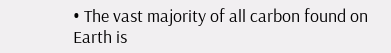• The vast majority of all carbon found on Earth is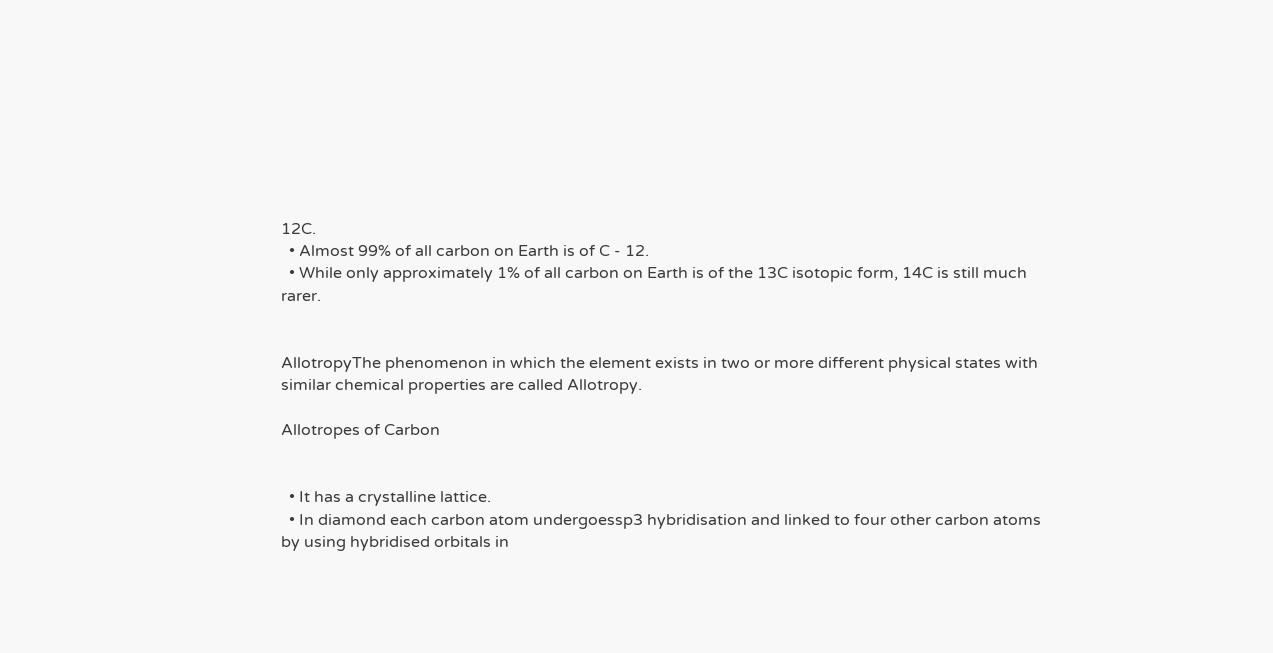12C.
  • Almost 99% of all carbon on Earth is of C - 12.
  • While only approximately 1% of all carbon on Earth is of the 13C isotopic form, 14C is still much rarer.


AllotropyThe phenomenon in which the element exists in two or more different physical states with similar chemical properties are called Allotropy.

Allotropes of Carbon


  • It has a crystalline lattice.
  • In diamond each carbon atom undergoessp3 hybridisation and linked to four other carbon atoms by using hybridised orbitals in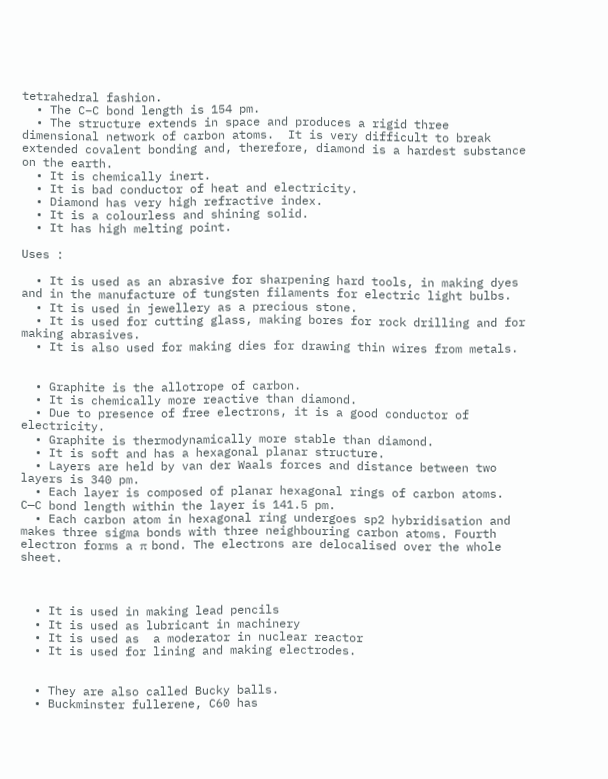tetrahedral fashion.
  • The C–C bond length is 154 pm.
  • The structure extends in space and produces a rigid three dimensional network of carbon atoms.  It is very difficult to break extended covalent bonding and, therefore, diamond is a hardest substance on the earth.
  • It is chemically inert.
  • It is bad conductor of heat and electricity.
  • Diamond has very high refractive index.
  • It is a colourless and shining solid.
  • It has high melting point.

Uses :

  • It is used as an abrasive for sharpening hard tools, in making dyes and in the manufacture of tungsten filaments for electric light bulbs.
  • It is used in jewellery as a precious stone.
  • It is used for cutting glass, making bores for rock drilling and for making abrasives.
  • It is also used for making dies for drawing thin wires from metals.


  • Graphite is the allotrope of carbon.
  • It is chemically more reactive than diamond.
  • Due to presence of free electrons, it is a good conductor of electricity.
  • Graphite is thermodynamically more stable than diamond.
  • It is soft and has a hexagonal planar structure.
  • Layers are held by van der Waals forces and distance between two layers is 340 pm.
  • Each layer is composed of planar hexagonal rings of carbon atoms. C—C bond length within the layer is 141.5 pm.
  • Each carbon atom in hexagonal ring undergoes sp2 hybridisation and makes three sigma bonds with three neighbouring carbon atoms. Fourth electron forms a π bond. The electrons are delocalised over the whole sheet.



  • It is used in making lead pencils
  • It is used as lubricant in machinery
  • It is used as  a moderator in nuclear reactor
  • It is used for lining and making electrodes.


  • They are also called Bucky balls.
  • Buckminster fullerene, C60 has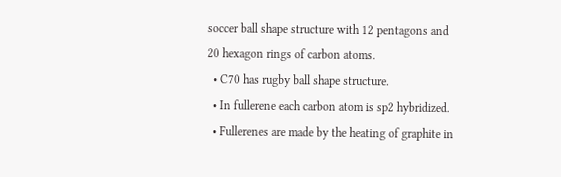soccer ball shape structure with 12 pentagons and 20 hexagon rings of carbon atoms.
  • C70 has rugby ball shape structure.
  • In fullerene each carbon atom is sp2 hybridized.
  • Fullerenes are made by the heating of graphite in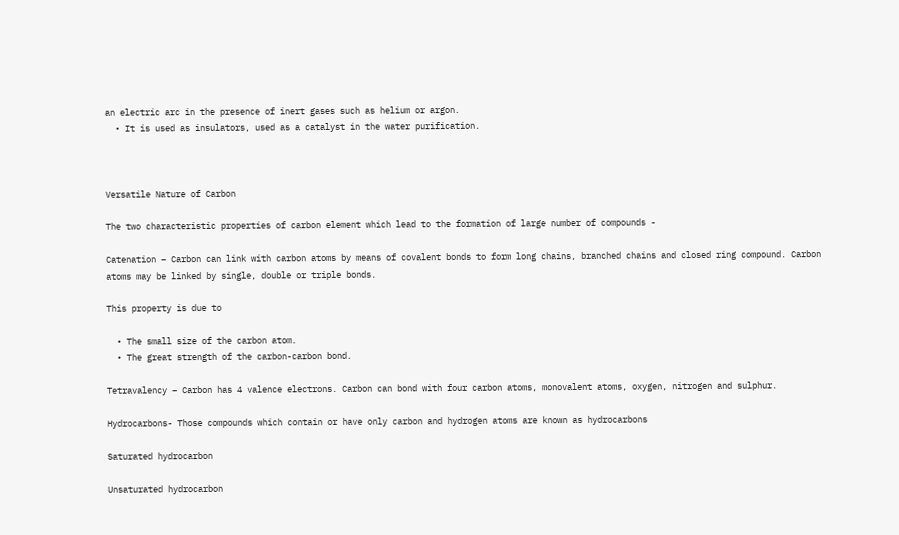an electric arc in the presence of inert gases such as helium or argon.
  • It is used as insulators, used as a catalyst in the water purification.



Versatile Nature of Carbon

The two characteristic properties of carbon element which lead to the formation of large number of compounds -

Catenation – Carbon can link with carbon atoms by means of covalent bonds to form long chains, branched chains and closed ring compound. Carbon atoms may be linked by single, double or triple bonds.

This property is due to

  • The small size of the carbon atom.
  • The great strength of the carbon-carbon bond.

Tetravalency – Carbon has 4 valence electrons. Carbon can bond with four carbon atoms, monovalent atoms, oxygen, nitrogen and sulphur.

Hydrocarbons- Those compounds which contain or have only carbon and hydrogen atoms are known as hydrocarbons

Saturated hydrocarbon

Unsaturated hydrocarbon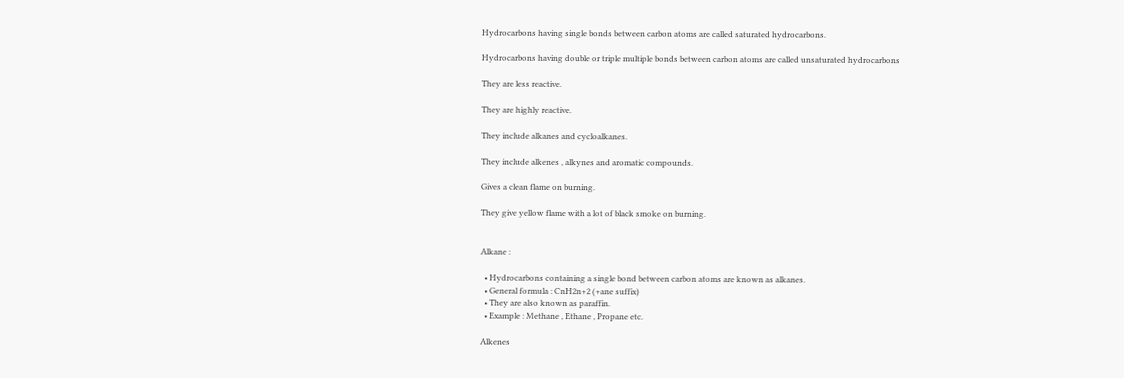Hydrocarbons having single bonds between carbon atoms are called saturated hydrocarbons.

Hydrocarbons having double or triple multiple bonds between carbon atoms are called unsaturated hydrocarbons

They are less reactive.

They are highly reactive.

They include alkanes and cycloalkanes.

They include alkenes , alkynes and aromatic compounds.

Gives a clean flame on burning.

They give yellow flame with a lot of black smoke on burning.


Alkane :

  • Hydrocarbons containing a single bond between carbon atoms are known as alkanes.
  • General formula : CnH2n+2 (+ane suffix)
  • They are also known as paraffin.
  • Example : Methane , Ethane , Propane etc.

Alkenes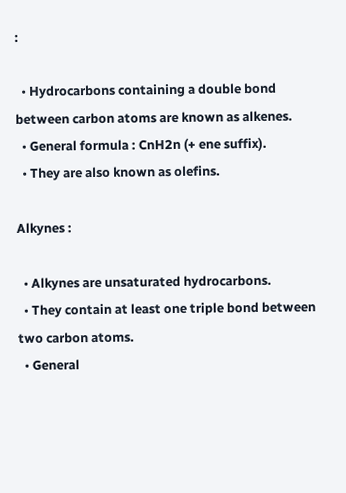:

  • Hydrocarbons containing a double bond between carbon atoms are known as alkenes.
  • General formula : CnH2n (+ ene suffix).
  • They are also known as olefins.

Alkynes :

  • Alkynes are unsaturated hydrocarbons.
  • They contain at least one triple bond between two carbon atoms.
  • General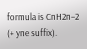formula is CnH2n–2 (+ yne suffix).